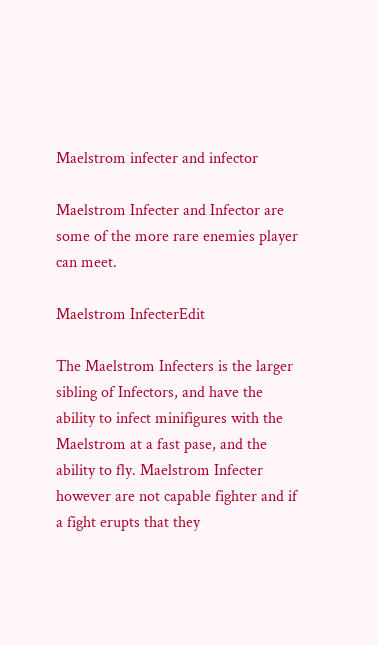Maelstrom infecter and infector

Maelstrom Infecter and Infector are some of the more rare enemies player can meet.

Maelstrom InfecterEdit

The Maelstrom Infecters is the larger sibling of Infectors, and have the ability to infect minifigures with the Maelstrom at a fast pase, and the ability to fly. Maelstrom Infecter however are not capable fighter and if a fight erupts that they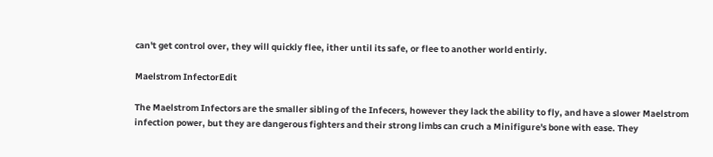can't get control over, they will quickly flee, ither until its safe, or flee to another world entirly.

Maelstrom InfectorEdit

The Maelstrom Infectors are the smaller sibling of the Infecers, however they lack the ability to fly, and have a slower Maelstrom infection power, but they are dangerous fighters and their strong limbs can cruch a Minifigure's bone with ease. They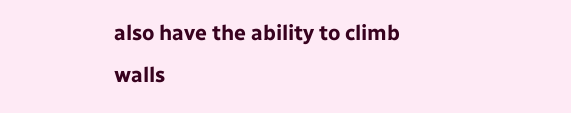also have the ability to climb walls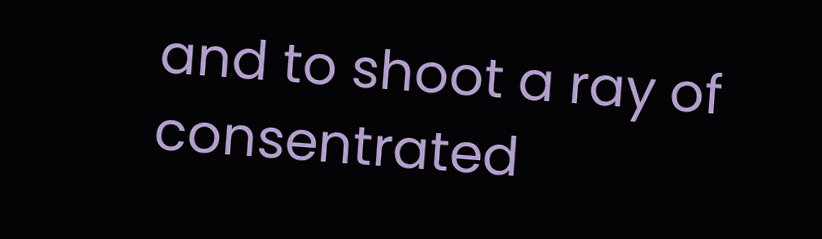and to shoot a ray of consentrated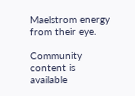Maelstrom energy from their eye.

Community content is available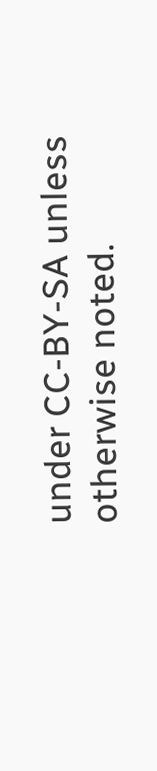under CC-BY-SA unless otherwise noted.